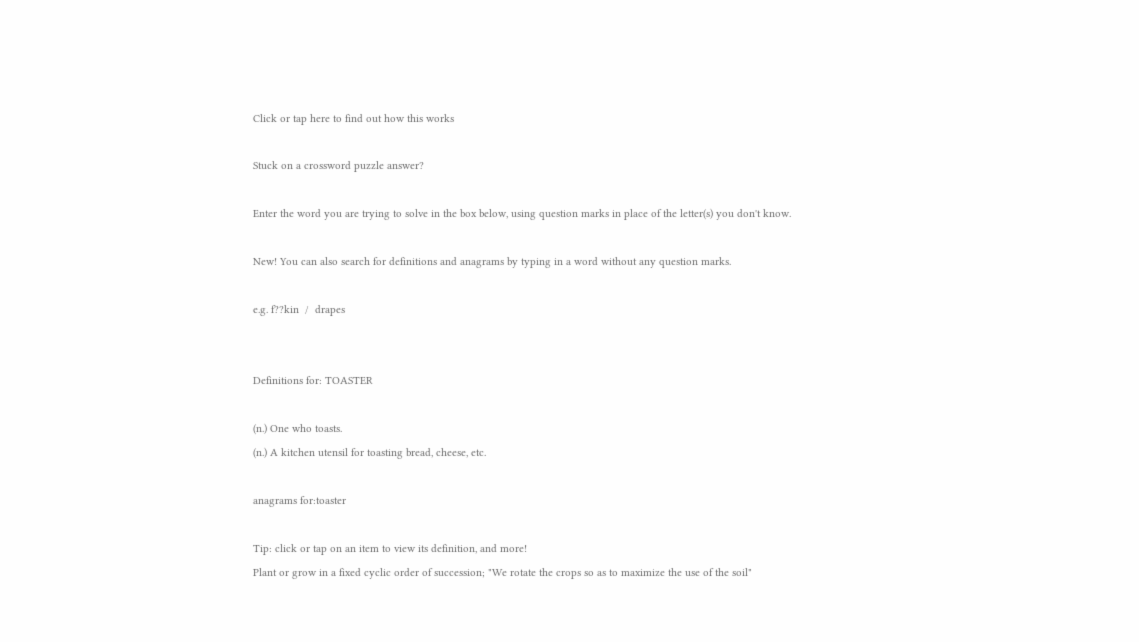Click or tap here to find out how this works

Stuck on a crossword puzzle answer?

Enter the word you are trying to solve in the box below, using question marks in place of the letter(s) you don't know.

New! You can also search for definitions and anagrams by typing in a word without any question marks.

e.g. f??kin  /  drapes


Definitions for: TOASTER

(n.) One who toasts.
(n.) A kitchen utensil for toasting bread, cheese, etc.

anagrams for:toaster

Tip: click or tap on an item to view its definition, and more!
Plant or grow in a fixed cyclic order of succession; "We rotate the crops so as to maximize the use of the soil"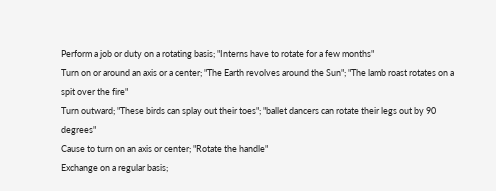Perform a job or duty on a rotating basis; "Interns have to rotate for a few months"
Turn on or around an axis or a center; "The Earth revolves around the Sun"; "The lamb roast rotates on a spit over the fire"
Turn outward; "These birds can splay out their toes"; "ballet dancers can rotate their legs out by 90 degrees"
Cause to turn on an axis or center; "Rotate the handle"
Exchange on a regular basis;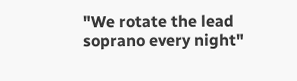"We rotate the lead soprano every night"